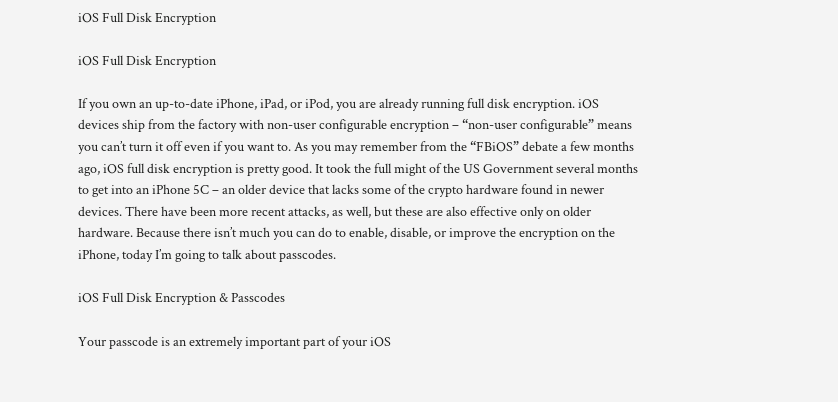iOS Full Disk Encryption

iOS Full Disk Encryption

If you own an up-to-date iPhone, iPad, or iPod, you are already running full disk encryption. iOS devices ship from the factory with non-user configurable encryption – “non-user configurable” means you can’t turn it off even if you want to. As you may remember from the “FBiOS” debate a few months ago, iOS full disk encryption is pretty good. It took the full might of the US Government several months to get into an iPhone 5C – an older device that lacks some of the crypto hardware found in newer devices. There have been more recent attacks, as well, but these are also effective only on older hardware. Because there isn’t much you can do to enable, disable, or improve the encryption on the iPhone, today I’m going to talk about passcodes.

iOS Full Disk Encryption & Passcodes

Your passcode is an extremely important part of your iOS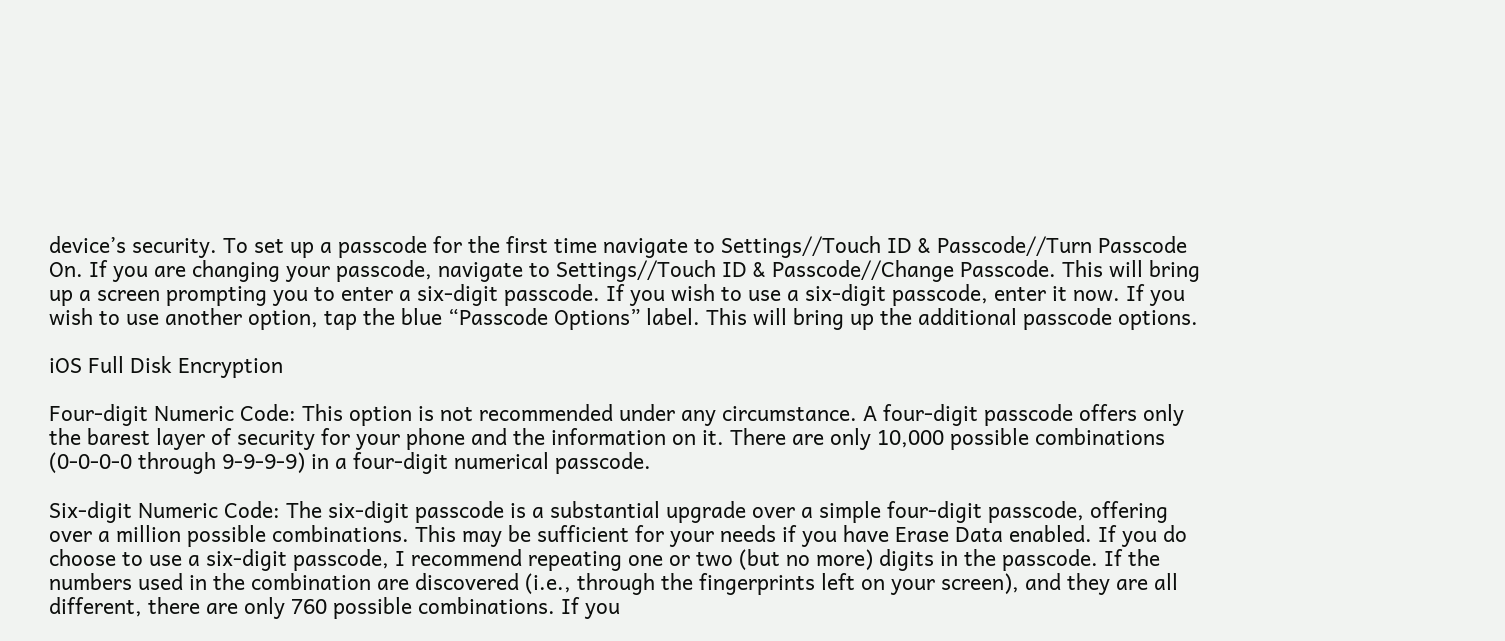device’s security. To set up a passcode for the first time navigate to Settings//Touch ID & Passcode//Turn Passcode On. If you are changing your passcode, navigate to Settings//Touch ID & Passcode//Change Passcode. This will bring up a screen prompting you to enter a six-digit passcode. If you wish to use a six-digit passcode, enter it now. If you wish to use another option, tap the blue “Passcode Options” label. This will bring up the additional passcode options.

iOS Full Disk Encryption

Four-digit Numeric Code: This option is not recommended under any circumstance. A four-digit passcode offers only the barest layer of security for your phone and the information on it. There are only 10,000 possible combinations (0-0-0-0 through 9-9-9-9) in a four-digit numerical passcode.

Six-digit Numeric Code: The six-digit passcode is a substantial upgrade over a simple four-digit passcode, offering over a million possible combinations. This may be sufficient for your needs if you have Erase Data enabled. If you do choose to use a six-digit passcode, I recommend repeating one or two (but no more) digits in the passcode. If the numbers used in the combination are discovered (i.e., through the fingerprints left on your screen), and they are all different, there are only 760 possible combinations. If you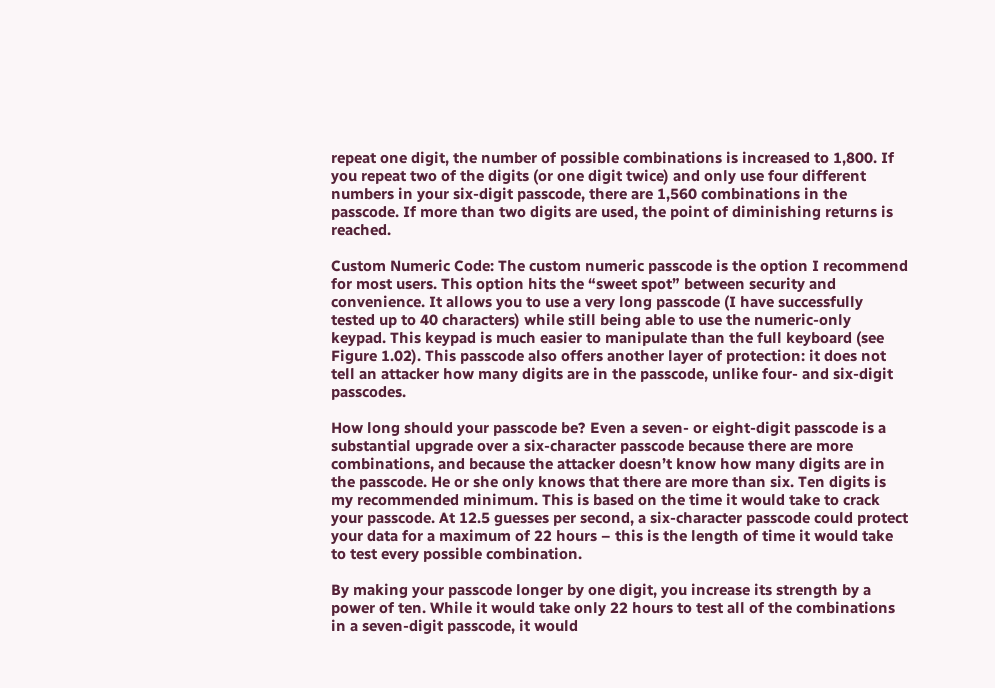repeat one digit, the number of possible combinations is increased to 1,800. If you repeat two of the digits (or one digit twice) and only use four different numbers in your six-digit passcode, there are 1,560 combinations in the passcode. If more than two digits are used, the point of diminishing returns is reached.

Custom Numeric Code: The custom numeric passcode is the option I recommend for most users. This option hits the “sweet spot” between security and convenience. It allows you to use a very long passcode (I have successfully tested up to 40 characters) while still being able to use the numeric-only keypad. This keypad is much easier to manipulate than the full keyboard (see Figure 1.02). This passcode also offers another layer of protection: it does not tell an attacker how many digits are in the passcode, unlike four- and six-digit passcodes.

How long should your passcode be? Even a seven- or eight-digit passcode is a substantial upgrade over a six-character passcode because there are more combinations, and because the attacker doesn’t know how many digits are in the passcode. He or she only knows that there are more than six. Ten digits is my recommended minimum. This is based on the time it would take to crack your passcode. At 12.5 guesses per second, a six-character passcode could protect your data for a maximum of 22 hours – this is the length of time it would take to test every possible combination.

By making your passcode longer by one digit, you increase its strength by a power of ten. While it would take only 22 hours to test all of the combinations in a seven-digit passcode, it would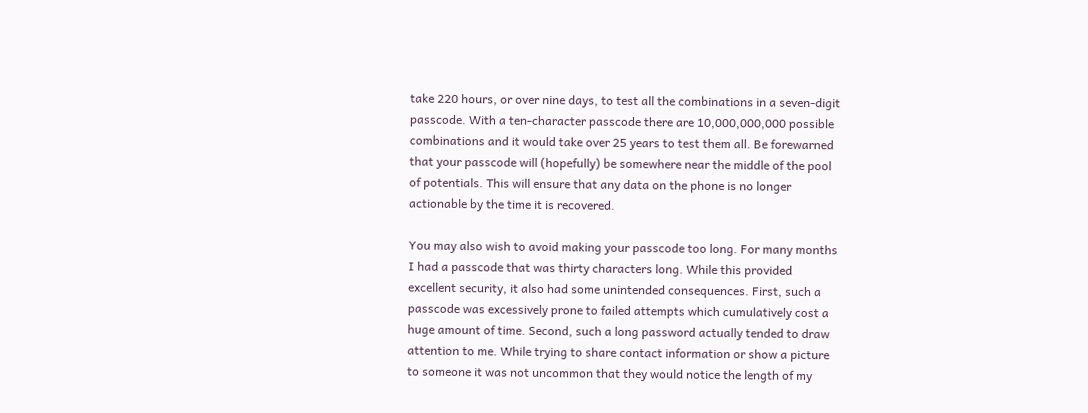take 220 hours, or over nine days, to test all the combinations in a seven-digit passcode. With a ten-character passcode there are 10,000,000,000 possible combinations and it would take over 25 years to test them all. Be forewarned that your passcode will (hopefully) be somewhere near the middle of the pool of potentials. This will ensure that any data on the phone is no longer actionable by the time it is recovered.

You may also wish to avoid making your passcode too long. For many months I had a passcode that was thirty characters long. While this provided excellent security, it also had some unintended consequences. First, such a passcode was excessively prone to failed attempts which cumulatively cost a huge amount of time. Second, such a long password actually tended to draw attention to me. While trying to share contact information or show a picture to someone it was not uncommon that they would notice the length of my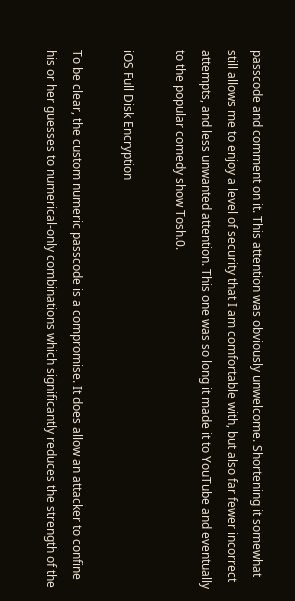passcode and comment on it. This attention was obviously unwelcome. Shortening it somewhat still allows me to enjoy a level of security that I am comfortable with, but also far fewer incorrect attempts, and less unwanted attention. This one was so long it made it to YouTube and eventually to the popular comedy show Tosh.0.

iOS Full Disk Encryption

To be clear, the custom numeric passcode is a compromise. It does allow an attacker to confine his or her guesses to numerical-only combinations which significantly reduces the strength of the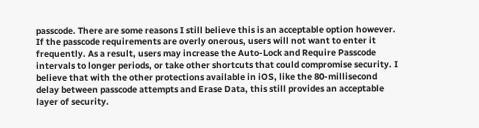passcode. There are some reasons I still believe this is an acceptable option however. If the passcode requirements are overly onerous, users will not want to enter it frequently. As a result, users may increase the Auto-Lock and Require Passcode intervals to longer periods, or take other shortcuts that could compromise security. I believe that with the other protections available in iOS, like the 80-millisecond delay between passcode attempts and Erase Data, this still provides an acceptable layer of security.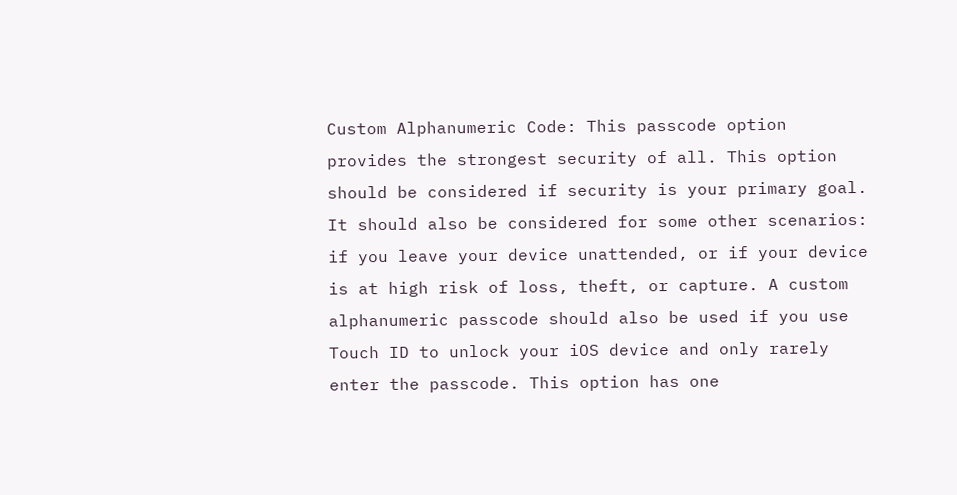Custom Alphanumeric Code: This passcode option provides the strongest security of all. This option should be considered if security is your primary goal. It should also be considered for some other scenarios: if you leave your device unattended, or if your device is at high risk of loss, theft, or capture. A custom alphanumeric passcode should also be used if you use Touch ID to unlock your iOS device and only rarely enter the passcode. This option has one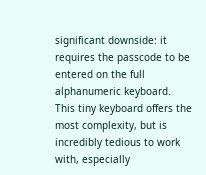significant downside: it requires the passcode to be entered on the full alphanumeric keyboard. This tiny keyboard offers the most complexity, but is incredibly tedious to work with, especially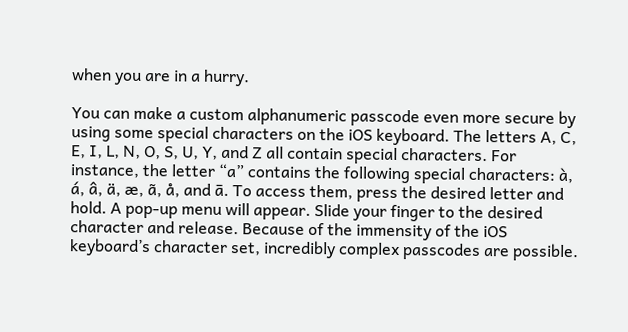when you are in a hurry.

You can make a custom alphanumeric passcode even more secure by using some special characters on the iOS keyboard. The letters A, C, E, I, L, N, O, S, U, Y, and Z all contain special characters. For instance, the letter “a” contains the following special characters: à, á, â, ä, æ, ã, å, and ā. To access them, press the desired letter and hold. A pop-up menu will appear. Slide your finger to the desired character and release. Because of the immensity of the iOS keyboard’s character set, incredibly complex passcodes are possible.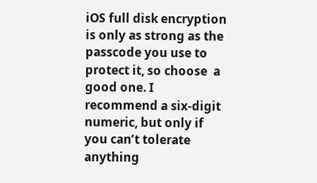iOS full disk encryption is only as strong as the passcode you use to protect it, so choose  a good one. I recommend a six-digit numeric, but only if you can’t tolerate anything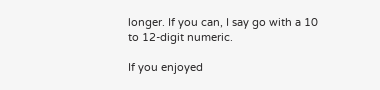longer. If you can, I say go with a 10 to 12-digit numeric.

If you enjoyed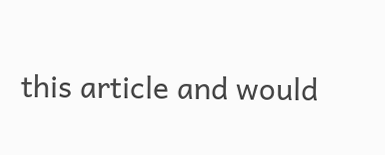this article and would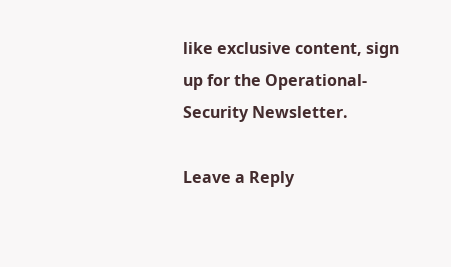like exclusive content, sign up for the Operational-Security Newsletter.

Leave a Reply